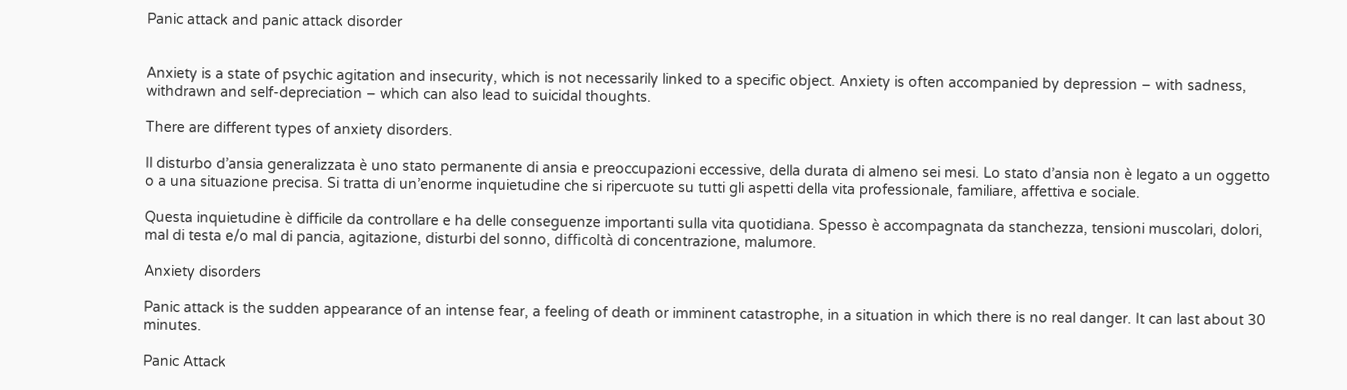Panic attack and panic attack disorder


Anxiety is a state of psychic agitation and insecurity, which is not necessarily linked to a specific object. Anxiety is often accompanied by depression – with sadness, withdrawn and self-depreciation – which can also lead to suicidal thoughts.

There are different types of anxiety disorders.

Il disturbo d’ansia generalizzata è uno stato permanente di ansia e preoccupazioni eccessive, della durata di almeno sei mesi. Lo stato d’ansia non è legato a un oggetto o a una situazione precisa. Si tratta di un’enorme inquietudine che si ripercuote su tutti gli aspetti della vita professionale, familiare, affettiva e sociale.

Questa inquietudine è difficile da controllare e ha delle conseguenze importanti sulla vita quotidiana. Spesso è accompagnata da stanchezza, tensioni muscolari, dolori, mal di testa e/o mal di pancia, agitazione, disturbi del sonno, difficoltà di concentrazione, malumore.

Anxiety disorders

Panic attack is the sudden appearance of an intense fear, a feeling of death or imminent catastrophe, in a situation in which there is no real danger. It can last about 30 minutes.

Panic Attack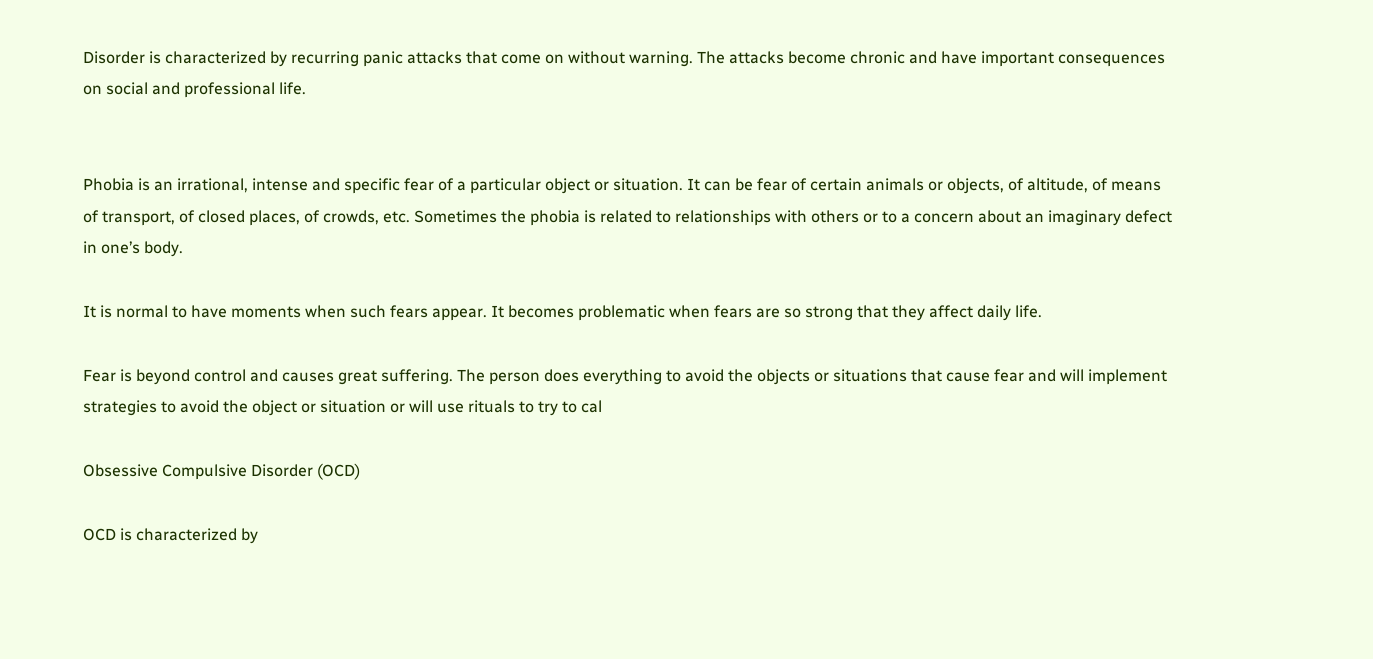Disorder is characterized by recurring panic attacks that come on without warning. The attacks become chronic and have important consequences on social and professional life.


Phobia is an irrational, intense and specific fear of a particular object or situation. It can be fear of certain animals or objects, of altitude, of means of transport, of closed places, of crowds, etc. Sometimes the phobia is related to relationships with others or to a concern about an imaginary defect in one’s body.

It is normal to have moments when such fears appear. It becomes problematic when fears are so strong that they affect daily life.

Fear is beyond control and causes great suffering. The person does everything to avoid the objects or situations that cause fear and will implement strategies to avoid the object or situation or will use rituals to try to cal

Obsessive Compulsive Disorder (OCD)

OCD is characterized by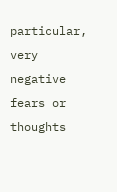particular, very negative fears or thoughts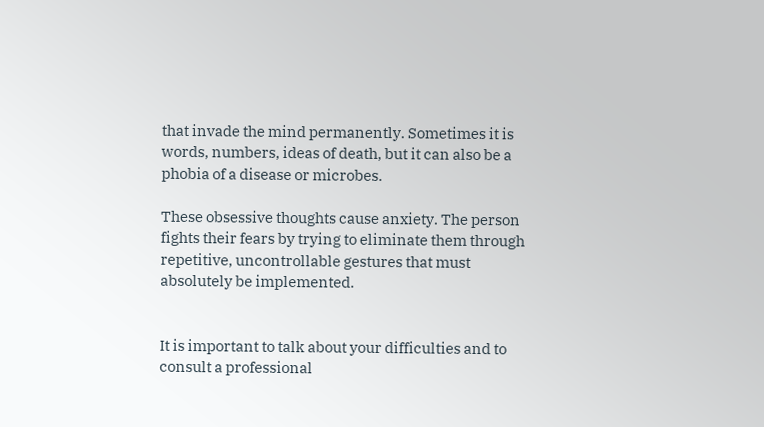that invade the mind permanently. Sometimes it is words, numbers, ideas of death, but it can also be a phobia of a disease or microbes.

These obsessive thoughts cause anxiety. The person fights their fears by trying to eliminate them through repetitive, uncontrollable gestures that must absolutely be implemented.


It is important to talk about your difficulties and to consult a professional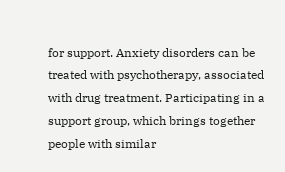for support. Anxiety disorders can be treated with psychotherapy, associated with drug treatment. Participating in a support group, which brings together people with similar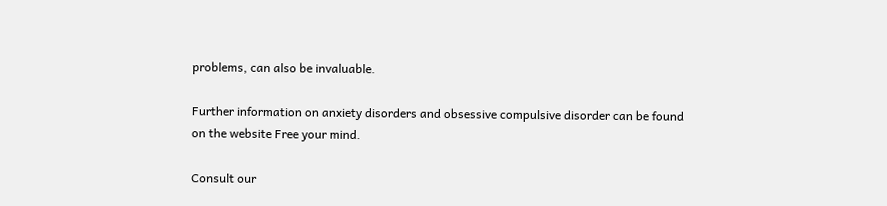problems, can also be invaluable.

Further information on anxiety disorders and obsessive compulsive disorder can be found on the website Free your mind.

Consult our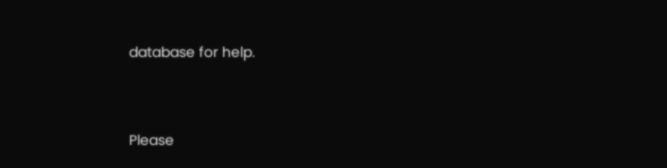database for help.


Please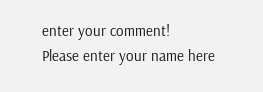enter your comment!
Please enter your name here